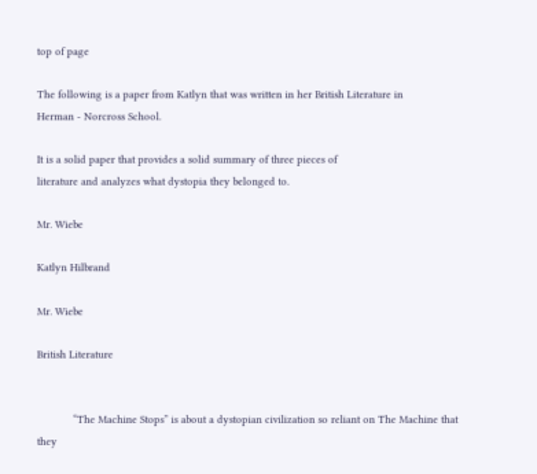top of page

The following is a paper from Katlyn that was written in her British Literature in
Herman - Norcross School.

It is a solid paper that provides a solid summary of three pieces of
literature and analyzes what dystopia they belonged to.

Mr. Wiebe

Katlyn Hilbrand

Mr. Wiebe

British Literature


            “The Machine Stops” is about a dystopian civilization so reliant on The Machine that they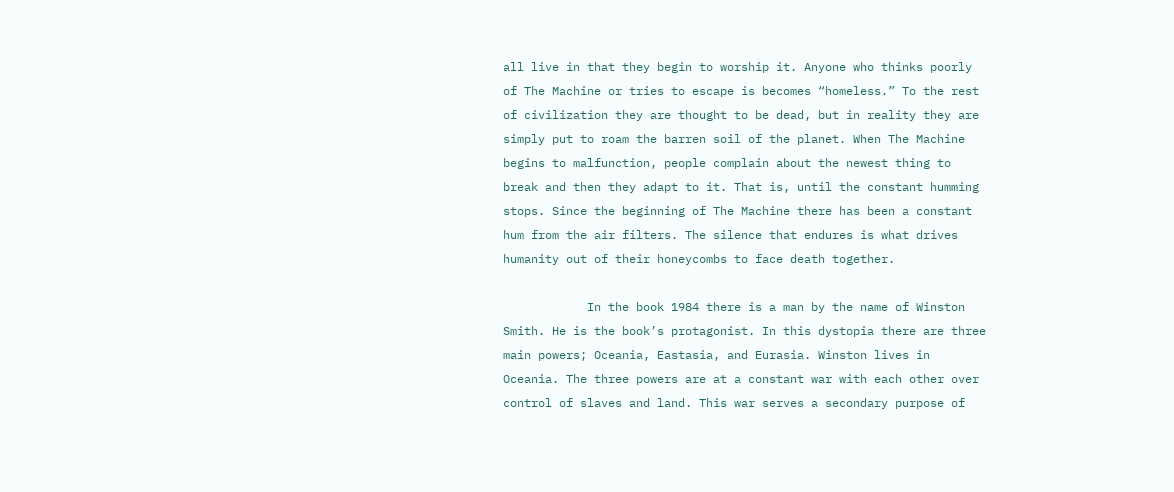all live in that they begin to worship it. Anyone who thinks poorly of The Machine or tries to escape is becomes “homeless.” To the rest of civilization they are thought to be dead, but in reality they are simply put to roam the barren soil of the planet. When The Machine begins to malfunction, people complain about the newest thing to break and then they adapt to it. That is, until the constant humming stops. Since the beginning of The Machine there has been a constant hum from the air filters. The silence that endures is what drives humanity out of their honeycombs to face death together.

            In the book 1984 there is a man by the name of Winston Smith. He is the book’s protagonist. In this dystopia there are three main powers; Oceania, Eastasia, and Eurasia. Winston lives in Oceania. The three powers are at a constant war with each other over control of slaves and land. This war serves a secondary purpose of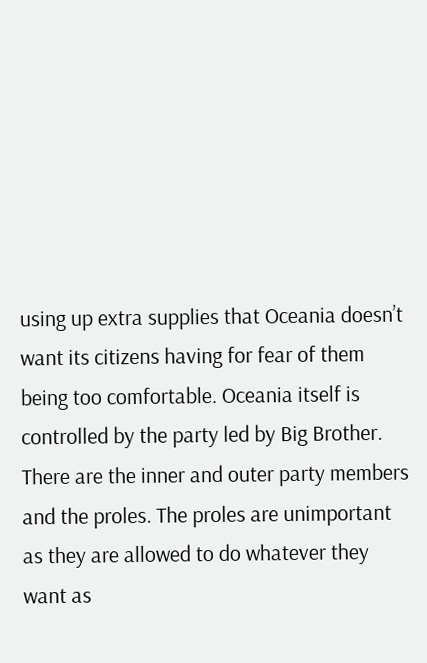using up extra supplies that Oceania doesn’t want its citizens having for fear of them being too comfortable. Oceania itself is controlled by the party led by Big Brother. There are the inner and outer party members and the proles. The proles are unimportant as they are allowed to do whatever they want as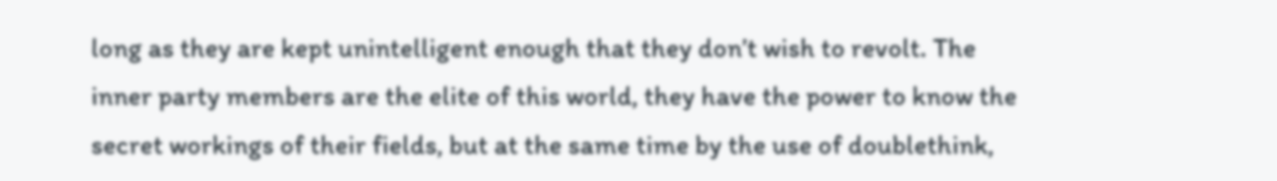long as they are kept unintelligent enough that they don’t wish to revolt. The inner party members are the elite of this world, they have the power to know the secret workings of their fields, but at the same time by the use of doublethink,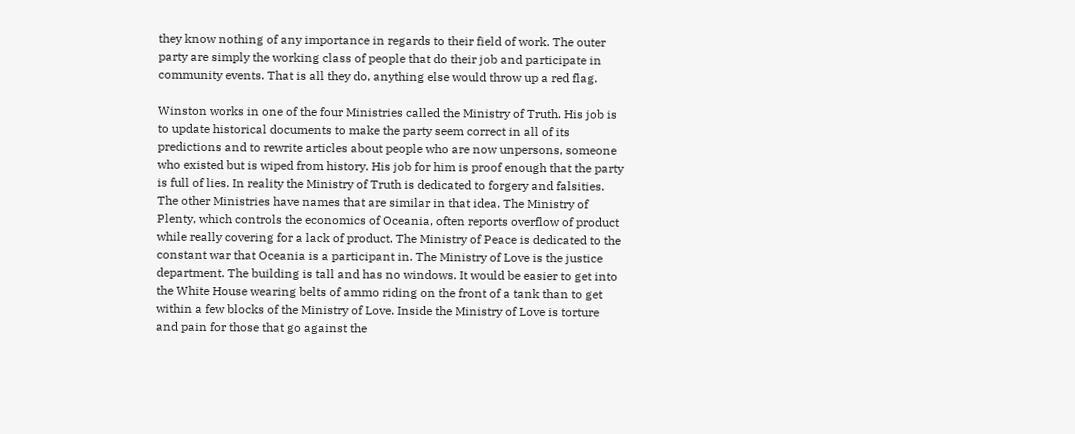they know nothing of any importance in regards to their field of work. The outer party are simply the working class of people that do their job and participate in community events. That is all they do, anything else would throw up a red flag.

Winston works in one of the four Ministries called the Ministry of Truth. His job is to update historical documents to make the party seem correct in all of its predictions and to rewrite articles about people who are now unpersons, someone who existed but is wiped from history. His job for him is proof enough that the party is full of lies. In reality the Ministry of Truth is dedicated to forgery and falsities. The other Ministries have names that are similar in that idea. The Ministry of Plenty, which controls the economics of Oceania, often reports overflow of product while really covering for a lack of product. The Ministry of Peace is dedicated to the constant war that Oceania is a participant in. The Ministry of Love is the justice department. The building is tall and has no windows. It would be easier to get into the White House wearing belts of ammo riding on the front of a tank than to get within a few blocks of the Ministry of Love. Inside the Ministry of Love is torture and pain for those that go against the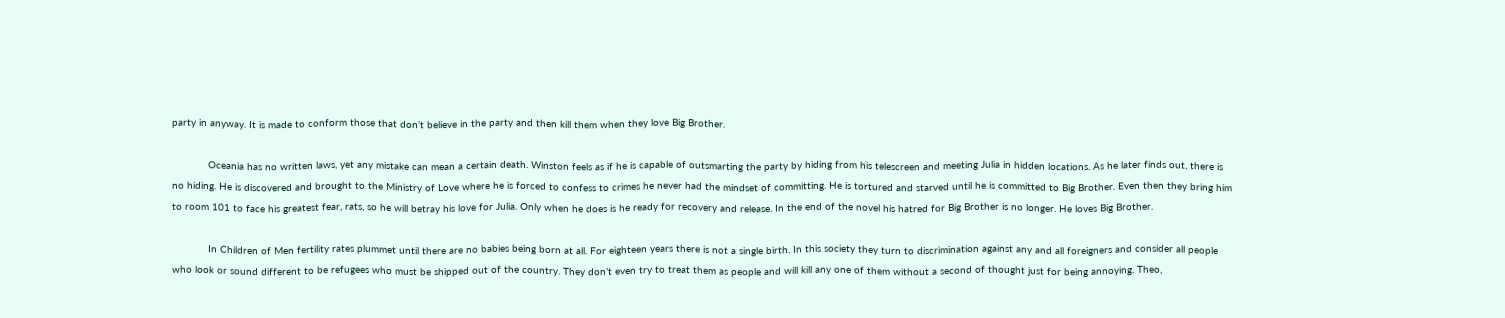party in anyway. It is made to conform those that don’t believe in the party and then kill them when they love Big Brother.

            Oceania has no written laws, yet any mistake can mean a certain death. Winston feels as if he is capable of outsmarting the party by hiding from his telescreen and meeting Julia in hidden locations. As he later finds out, there is no hiding. He is discovered and brought to the Ministry of Love where he is forced to confess to crimes he never had the mindset of committing. He is tortured and starved until he is committed to Big Brother. Even then they bring him to room 101 to face his greatest fear, rats, so he will betray his love for Julia. Only when he does is he ready for recovery and release. In the end of the novel his hatred for Big Brother is no longer. He loves Big Brother.

            In Children of Men fertility rates plummet until there are no babies being born at all. For eighteen years there is not a single birth. In this society they turn to discrimination against any and all foreigners and consider all people who look or sound different to be refugees who must be shipped out of the country. They don’t even try to treat them as people and will kill any one of them without a second of thought just for being annoying. Theo,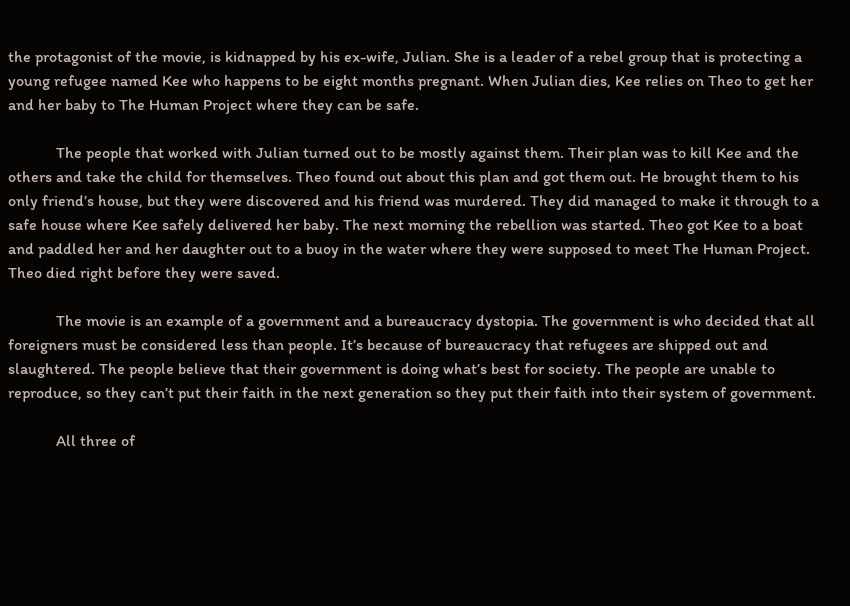the protagonist of the movie, is kidnapped by his ex-wife, Julian. She is a leader of a rebel group that is protecting a young refugee named Kee who happens to be eight months pregnant. When Julian dies, Kee relies on Theo to get her and her baby to The Human Project where they can be safe.

            The people that worked with Julian turned out to be mostly against them. Their plan was to kill Kee and the others and take the child for themselves. Theo found out about this plan and got them out. He brought them to his only friend’s house, but they were discovered and his friend was murdered. They did managed to make it through to a safe house where Kee safely delivered her baby. The next morning the rebellion was started. Theo got Kee to a boat and paddled her and her daughter out to a buoy in the water where they were supposed to meet The Human Project. Theo died right before they were saved.

            The movie is an example of a government and a bureaucracy dystopia. The government is who decided that all foreigners must be considered less than people. It’s because of bureaucracy that refugees are shipped out and slaughtered. The people believe that their government is doing what’s best for society. The people are unable to reproduce, so they can’t put their faith in the next generation so they put their faith into their system of government.

            All three of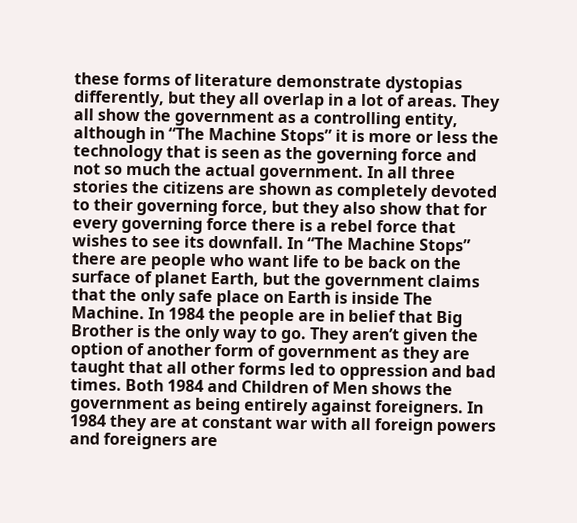these forms of literature demonstrate dystopias differently, but they all overlap in a lot of areas. They all show the government as a controlling entity, although in “The Machine Stops” it is more or less the technology that is seen as the governing force and not so much the actual government. In all three stories the citizens are shown as completely devoted to their governing force, but they also show that for every governing force there is a rebel force that wishes to see its downfall. In “The Machine Stops” there are people who want life to be back on the surface of planet Earth, but the government claims that the only safe place on Earth is inside The Machine. In 1984 the people are in belief that Big Brother is the only way to go. They aren’t given the option of another form of government as they are taught that all other forms led to oppression and bad times. Both 1984 and Children of Men shows the government as being entirely against foreigners. In 1984 they are at constant war with all foreign powers and foreigners are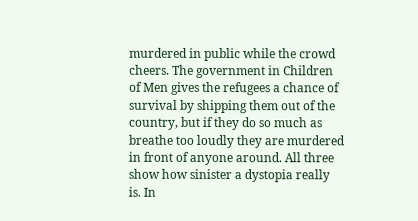murdered in public while the crowd cheers. The government in Children of Men gives the refugees a chance of survival by shipping them out of the country, but if they do so much as breathe too loudly they are murdered in front of anyone around. All three show how sinister a dystopia really is. In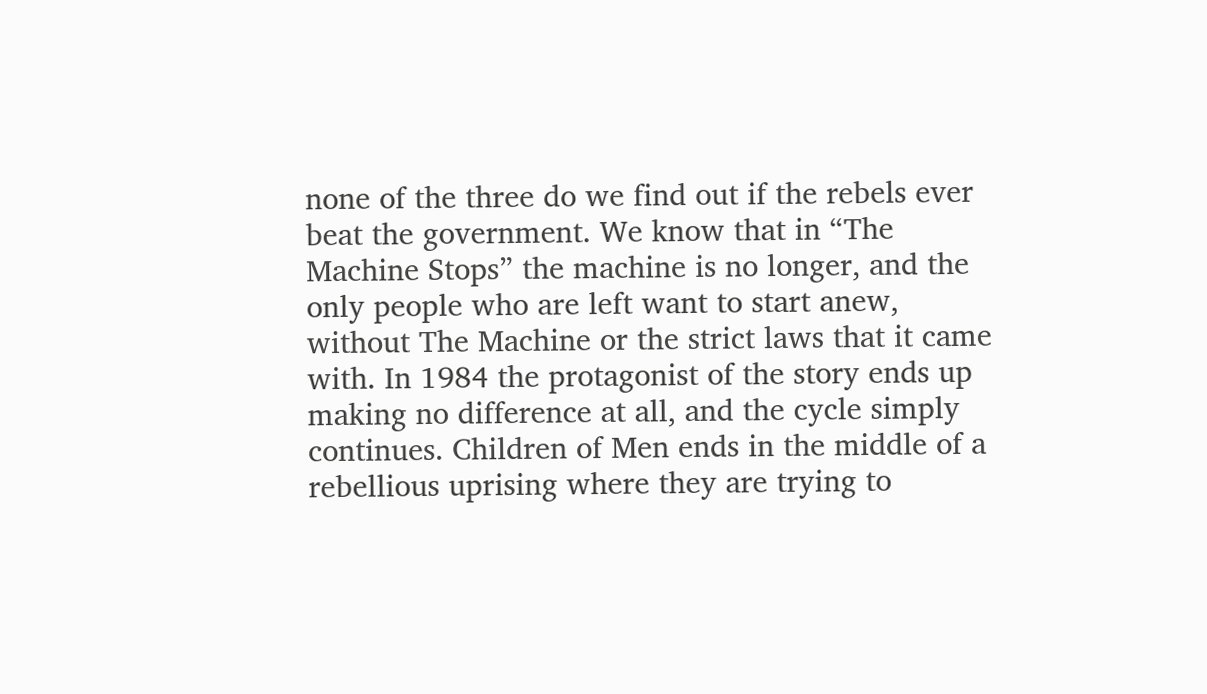none of the three do we find out if the rebels ever beat the government. We know that in “The Machine Stops” the machine is no longer, and the only people who are left want to start anew, without The Machine or the strict laws that it came with. In 1984 the protagonist of the story ends up making no difference at all, and the cycle simply continues. Children of Men ends in the middle of a rebellious uprising where they are trying to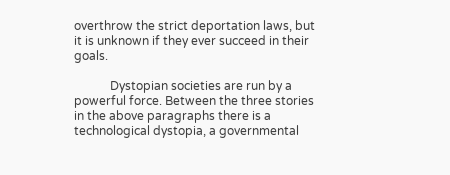overthrow the strict deportation laws, but it is unknown if they ever succeed in their goals.

            Dystopian societies are run by a powerful force. Between the three stories in the above paragraphs there is a technological dystopia, a governmental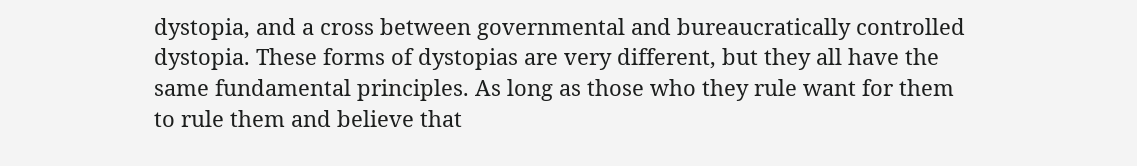dystopia, and a cross between governmental and bureaucratically controlled dystopia. These forms of dystopias are very different, but they all have the same fundamental principles. As long as those who they rule want for them to rule them and believe that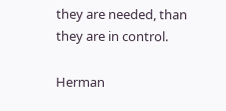they are needed, than they are in control.

Herman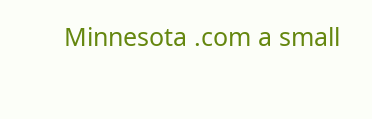Minnesota .com a small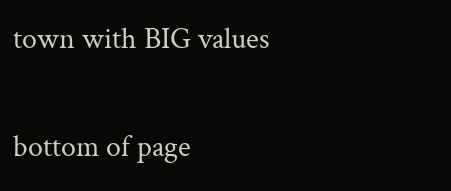town with BIG values

bottom of page